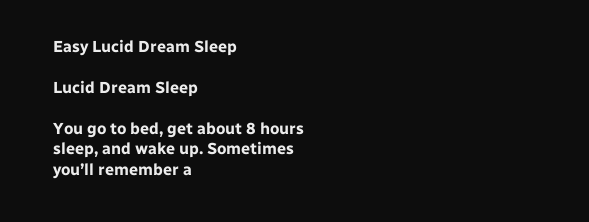Easy Lucid Dream Sleep

Lucid Dream Sleep

You go to bed, get about 8 hours sleep, and wake up. Sometimes you’ll remember a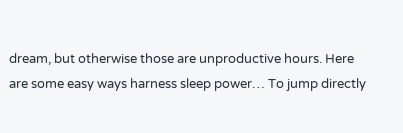dream, but otherwise those are unproductive hours. Here are some easy ways harness sleep power… To jump directly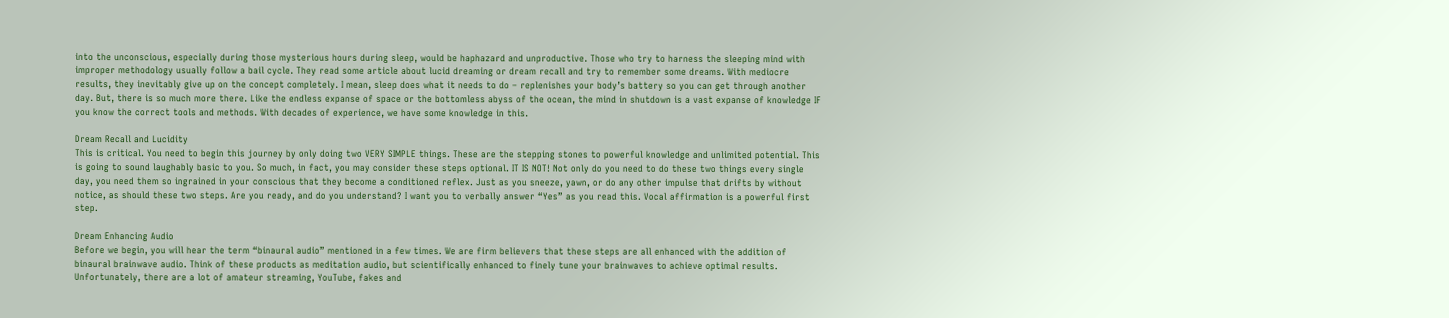into the unconscious, especially during those mysterious hours during sleep, would be haphazard and unproductive. Those who try to harness the sleeping mind with improper methodology usually follow a bail cycle. They read some article about lucid dreaming or dream recall and try to remember some dreams. With mediocre results, they inevitably give up on the concept completely. I mean, sleep does what it needs to do – replenishes your body’s battery so you can get through another day. But, there is so much more there. Like the endless expanse of space or the bottomless abyss of the ocean, the mind in shutdown is a vast expanse of knowledge IF you know the correct tools and methods. With decades of experience, we have some knowledge in this.

Dream Recall and Lucidity
This is critical. You need to begin this journey by only doing two VERY SIMPLE things. These are the stepping stones to powerful knowledge and unlimited potential. This is going to sound laughably basic to you. So much, in fact, you may consider these steps optional. IT IS NOT! Not only do you need to do these two things every single day, you need them so ingrained in your conscious that they become a conditioned reflex. Just as you sneeze, yawn, or do any other impulse that drifts by without notice, as should these two steps. Are you ready, and do you understand? I want you to verbally answer “Yes” as you read this. Vocal affirmation is a powerful first step.

Dream Enhancing Audio
Before we begin, you will hear the term “binaural audio” mentioned in a few times. We are firm believers that these steps are all enhanced with the addition of binaural brainwave audio. Think of these products as meditation audio, but scientifically enhanced to finely tune your brainwaves to achieve optimal results. Unfortunately, there are a lot of amateur streaming, YouTube, fakes and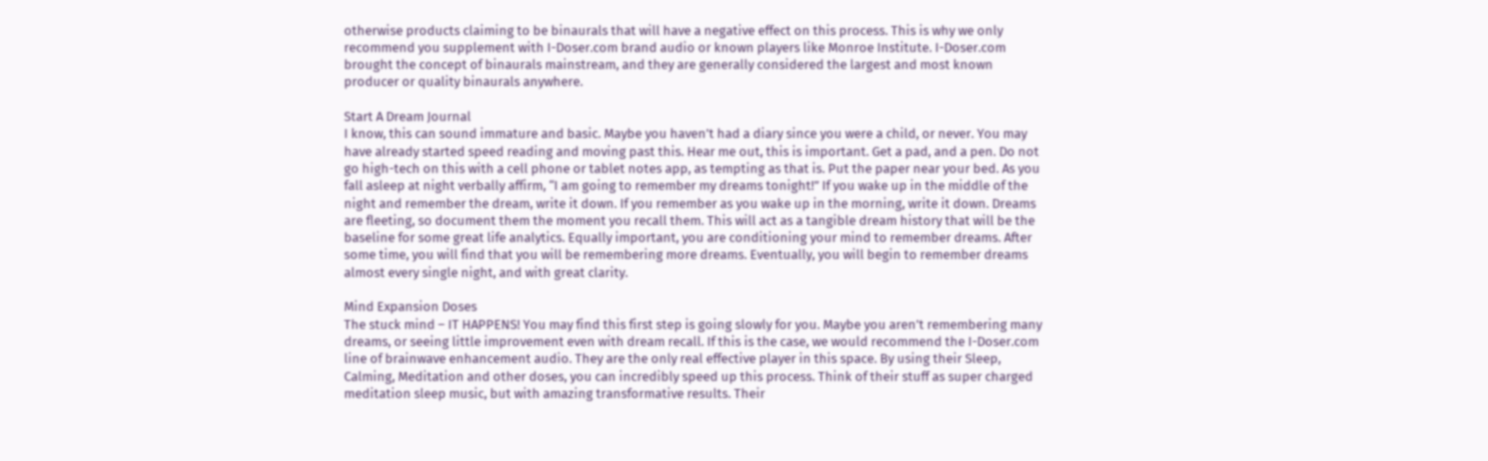otherwise products claiming to be binaurals that will have a negative effect on this process. This is why we only recommend you supplement with I-Doser.com brand audio or known players like Monroe Institute. I-Doser.com brought the concept of binaurals mainstream, and they are generally considered the largest and most known producer or quality binaurals anywhere.

Start A Dream Journal
I know, this can sound immature and basic. Maybe you haven’t had a diary since you were a child, or never. You may have already started speed reading and moving past this. Hear me out, this is important. Get a pad, and a pen. Do not go high-tech on this with a cell phone or tablet notes app, as tempting as that is. Put the paper near your bed. As you fall asleep at night verbally affirm, “I am going to remember my dreams tonight!” If you wake up in the middle of the night and remember the dream, write it down. If you remember as you wake up in the morning, write it down. Dreams are fleeting, so document them the moment you recall them. This will act as a tangible dream history that will be the baseline for some great life analytics. Equally important, you are conditioning your mind to remember dreams. After some time, you will find that you will be remembering more dreams. Eventually, you will begin to remember dreams almost every single night, and with great clarity.

Mind Expansion Doses
The stuck mind – IT HAPPENS! You may find this first step is going slowly for you. Maybe you aren’t remembering many dreams, or seeing little improvement even with dream recall. If this is the case, we would recommend the I-Doser.com line of brainwave enhancement audio. They are the only real effective player in this space. By using their Sleep, Calming, Meditation and other doses, you can incredibly speed up this process. Think of their stuff as super charged meditation sleep music, but with amazing transformative results. Their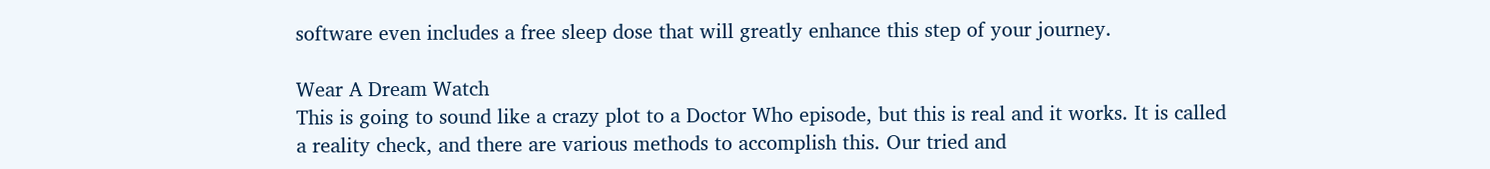software even includes a free sleep dose that will greatly enhance this step of your journey.

Wear A Dream Watch
This is going to sound like a crazy plot to a Doctor Who episode, but this is real and it works. It is called a reality check, and there are various methods to accomplish this. Our tried and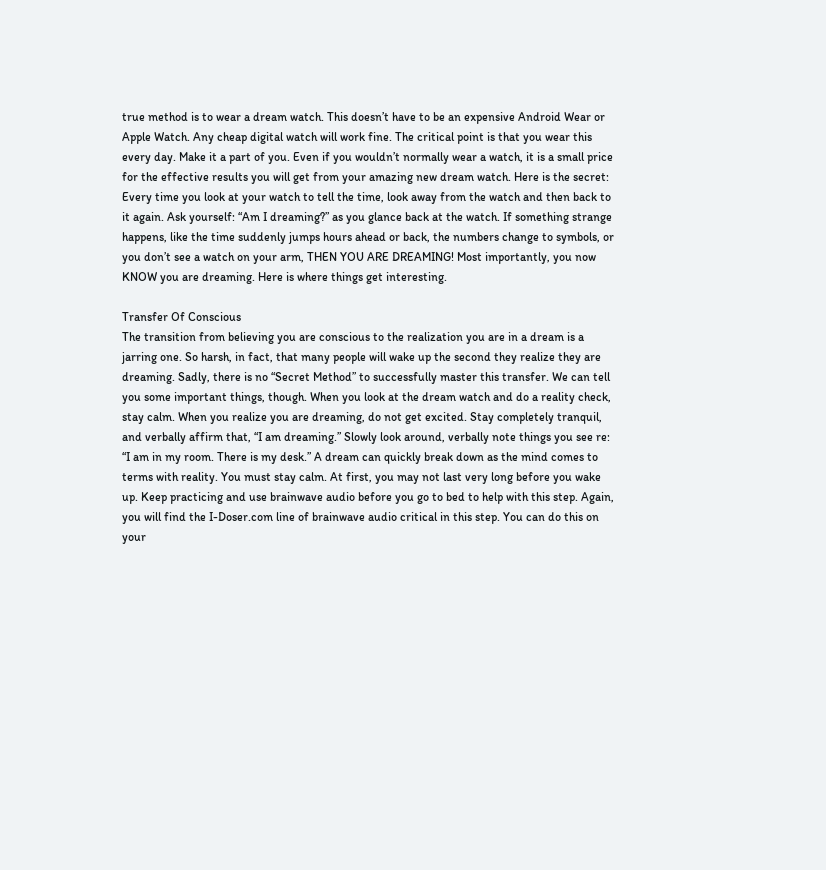true method is to wear a dream watch. This doesn’t have to be an expensive Android Wear or Apple Watch. Any cheap digital watch will work fine. The critical point is that you wear this every day. Make it a part of you. Even if you wouldn’t normally wear a watch, it is a small price for the effective results you will get from your amazing new dream watch. Here is the secret: Every time you look at your watch to tell the time, look away from the watch and then back to it again. Ask yourself: “Am I dreaming?” as you glance back at the watch. If something strange happens, like the time suddenly jumps hours ahead or back, the numbers change to symbols, or you don’t see a watch on your arm, THEN YOU ARE DREAMING! Most importantly, you now KNOW you are dreaming. Here is where things get interesting.

Transfer Of Conscious
The transition from believing you are conscious to the realization you are in a dream is a jarring one. So harsh, in fact, that many people will wake up the second they realize they are dreaming. Sadly, there is no “Secret Method” to successfully master this transfer. We can tell you some important things, though. When you look at the dream watch and do a reality check, stay calm. When you realize you are dreaming, do not get excited. Stay completely tranquil, and verbally affirm that, “I am dreaming.” Slowly look around, verbally note things you see re: “I am in my room. There is my desk.” A dream can quickly break down as the mind comes to terms with reality. You must stay calm. At first, you may not last very long before you wake up. Keep practicing and use brainwave audio before you go to bed to help with this step. Again, you will find the I-Doser.com line of brainwave audio critical in this step. You can do this on your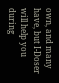own, and many have, but I-Doser will help you during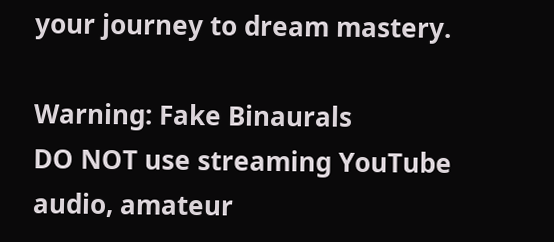your journey to dream mastery.

Warning: Fake Binaurals
DO NOT use streaming YouTube audio, amateur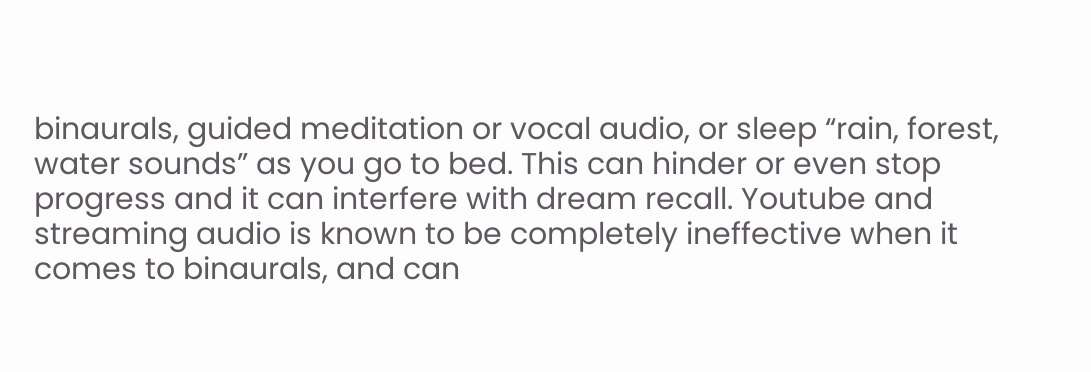binaurals, guided meditation or vocal audio, or sleep “rain, forest, water sounds” as you go to bed. This can hinder or even stop progress and it can interfere with dream recall. Youtube and streaming audio is known to be completely ineffective when it comes to binaurals, and can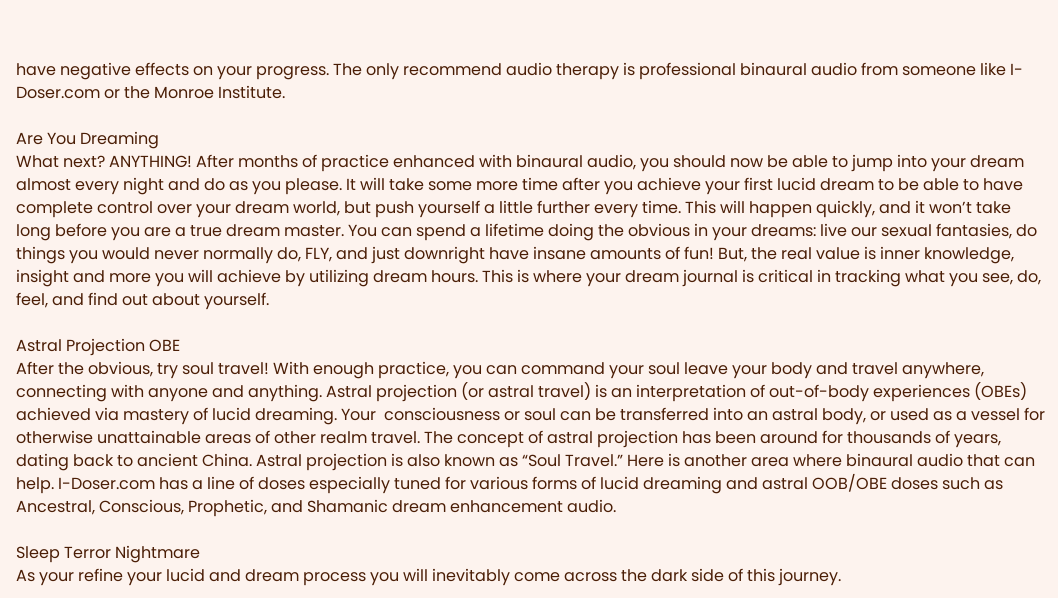have negative effects on your progress. The only recommend audio therapy is professional binaural audio from someone like I-Doser.com or the Monroe Institute.

Are You Dreaming
What next? ANYTHING! After months of practice enhanced with binaural audio, you should now be able to jump into your dream almost every night and do as you please. It will take some more time after you achieve your first lucid dream to be able to have complete control over your dream world, but push yourself a little further every time. This will happen quickly, and it won’t take long before you are a true dream master. You can spend a lifetime doing the obvious in your dreams: live our sexual fantasies, do things you would never normally do, FLY, and just downright have insane amounts of fun! But, the real value is inner knowledge, insight and more you will achieve by utilizing dream hours. This is where your dream journal is critical in tracking what you see, do, feel, and find out about yourself.

Astral Projection OBE
After the obvious, try soul travel! With enough practice, you can command your soul leave your body and travel anywhere, connecting with anyone and anything. Astral projection (or astral travel) is an interpretation of out-of-body experiences (OBEs) achieved via mastery of lucid dreaming. Your  consciousness or soul can be transferred into an astral body, or used as a vessel for otherwise unattainable areas of other realm travel. The concept of astral projection has been around for thousands of years, dating back to ancient China. Astral projection is also known as “Soul Travel.” Here is another area where binaural audio that can help. I-Doser.com has a line of doses especially tuned for various forms of lucid dreaming and astral OOB/OBE doses such as Ancestral, Conscious, Prophetic, and Shamanic dream enhancement audio.

Sleep Terror Nightmare
As your refine your lucid and dream process you will inevitably come across the dark side of this journey.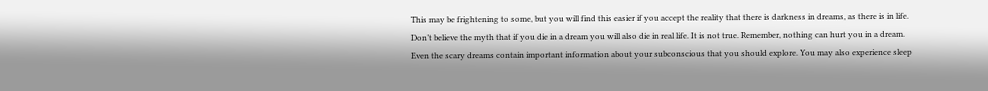This may be frightening to some, but you will find this easier if you accept the reality that there is darkness in dreams, as there is in life. Don’t believe the myth that if you die in a dream you will also die in real life. It is not true. Remember, nothing can hurt you in a dream. Even the scary dreams contain important information about your subconscious that you should explore. You may also experience sleep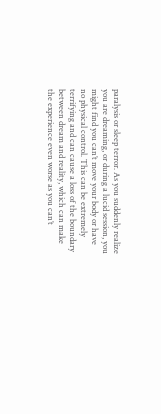paralysis or sleep terror. As you suddenly realize you are dreaming, or during a lucid session, you might find you can’t move your body or have no physical control. This can be extremely terrifying and can cause a loss of the boundary between dream and reality, which can make the experience even worse as you can’t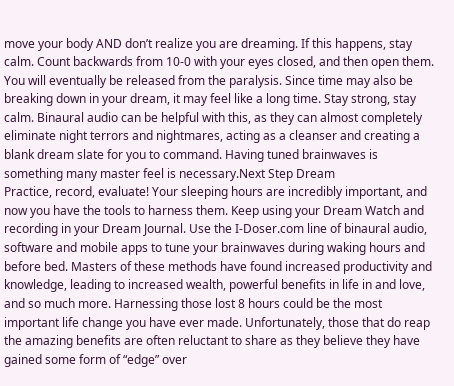move your body AND don’t realize you are dreaming. If this happens, stay calm. Count backwards from 10-0 with your eyes closed, and then open them. You will eventually be released from the paralysis. Since time may also be breaking down in your dream, it may feel like a long time. Stay strong, stay calm. Binaural audio can be helpful with this, as they can almost completely eliminate night terrors and nightmares, acting as a cleanser and creating a blank dream slate for you to command. Having tuned brainwaves is something many master feel is necessary.Next Step Dream
Practice, record, evaluate! Your sleeping hours are incredibly important, and now you have the tools to harness them. Keep using your Dream Watch and recording in your Dream Journal. Use the I-Doser.com line of binaural audio, software and mobile apps to tune your brainwaves during waking hours and before bed. Masters of these methods have found increased productivity and knowledge, leading to increased wealth, powerful benefits in life in and love, and so much more. Harnessing those lost 8 hours could be the most important life change you have ever made. Unfortunately, those that do reap the amazing benefits are often reluctant to share as they believe they have gained some form of “edge” over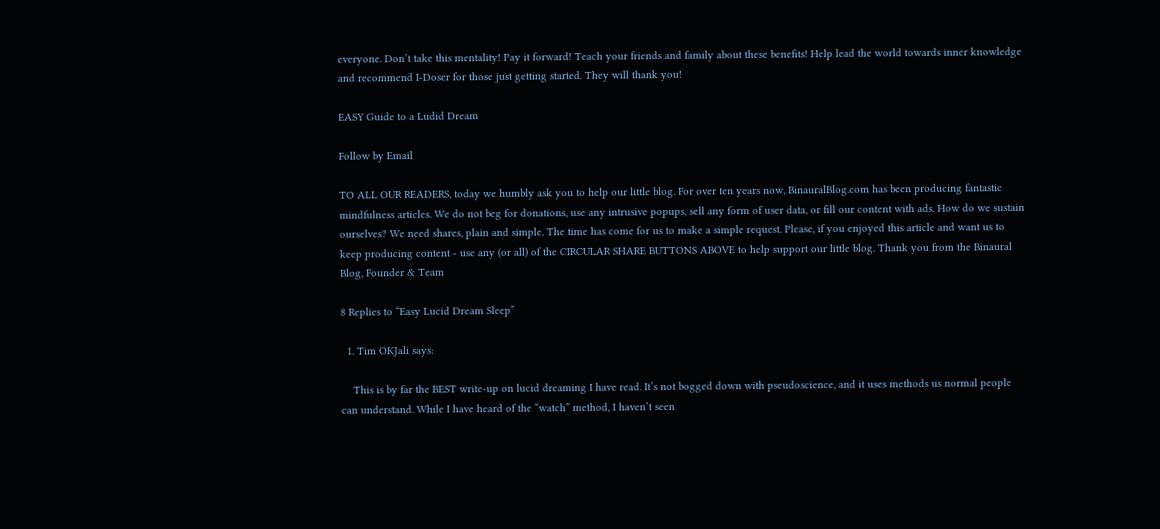everyone. Don’t take this mentality! Pay it forward! Teach your friends and family about these benefits! Help lead the world towards inner knowledge and recommend I-Doser for those just getting started. They will thank you!

EASY Guide to a Ludid Dream

Follow by Email

TO ALL OUR READERS, today we humbly ask you to help our little blog. For over ten years now, BinauralBlog.com has been producing fantastic mindfulness articles. We do not beg for donations, use any intrusive popups, sell any form of user data, or fill our content with ads. How do we sustain ourselves? We need shares, plain and simple. The time has come for us to make a simple request. Please, if you enjoyed this article and want us to keep producing content - use any (or all) of the CIRCULAR SHARE BUTTONS ABOVE to help support our little blog. Thank you from the Binaural Blog, Founder & Team

8 Replies to “Easy Lucid Dream Sleep”

  1. Tim OKJali says:

    This is by far the BEST write-up on lucid dreaming I have read. It’s not bogged down with pseudoscience, and it uses methods us normal people can understand. While I have heard of the “watch” method, I haven’t seen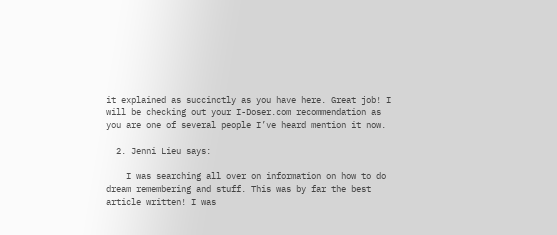it explained as succinctly as you have here. Great job! I will be checking out your I-Doser.com recommendation as you are one of several people I’ve heard mention it now.

  2. Jenni Lieu says:

    I was searching all over on information on how to do dream remembering and stuff. This was by far the best article written! I was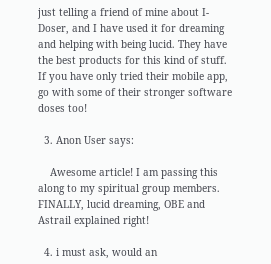just telling a friend of mine about I-Doser, and I have used it for dreaming and helping with being lucid. They have the best products for this kind of stuff. If you have only tried their mobile app, go with some of their stronger software doses too!

  3. Anon User says:

    Awesome article! I am passing this along to my spiritual group members. FINALLY, lucid dreaming, OBE and Astrail explained right!

  4. i must ask, would an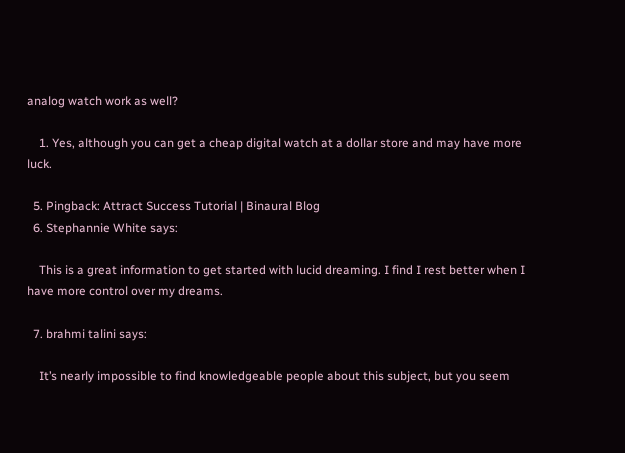analog watch work as well?

    1. Yes, although you can get a cheap digital watch at a dollar store and may have more luck.

  5. Pingback: Attract Success Tutorial | Binaural Blog
  6. Stephannie White says:

    This is a great information to get started with lucid dreaming. I find I rest better when I have more control over my dreams.

  7. brahmi talini says:

    It’s nearly impossible to find knowledgeable people about this subject, but you seem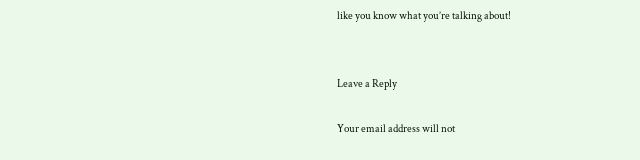like you know what you’re talking about!


Leave a Reply

Your email address will not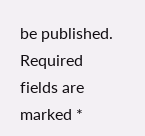be published. Required fields are marked *